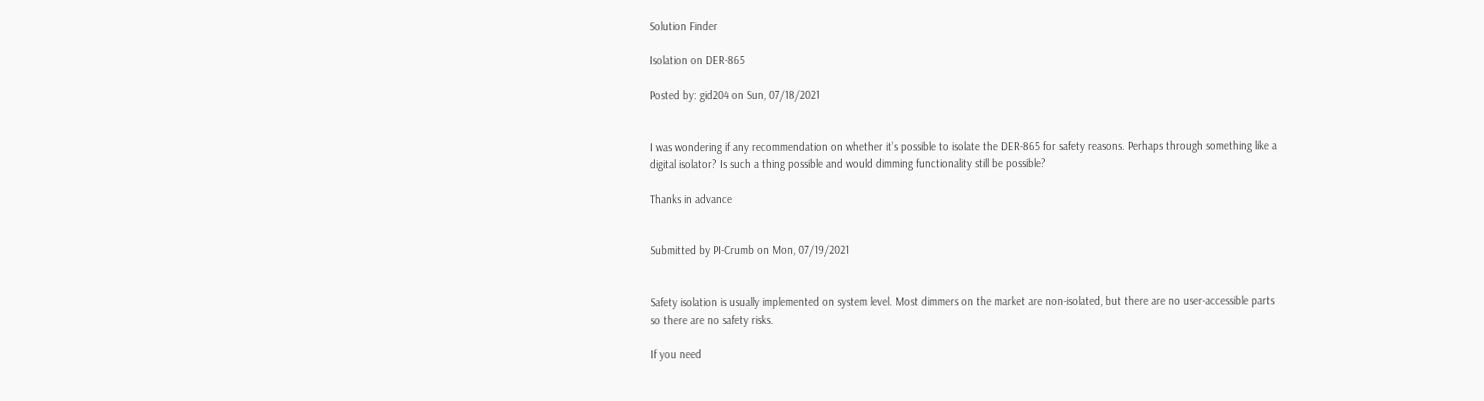Solution Finder

Isolation on DER-865

Posted by: gid204 on Sun, 07/18/2021


I was wondering if any recommendation on whether it’s possible to isolate the DER-865 for safety reasons. Perhaps through something like a digital isolator? Is such a thing possible and would dimming functionality still be possible?

Thanks in advance


Submitted by PI-Crumb on Mon, 07/19/2021


Safety isolation is usually implemented on system level. Most dimmers on the market are non-isolated, but there are no user-accessible parts so there are no safety risks.

If you need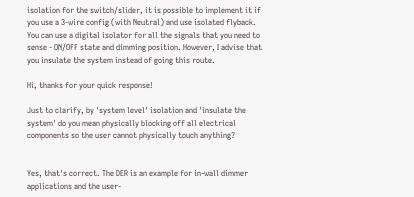isolation for the switch/slider, it is possible to implement it if you use a 3-wire config (with Neutral) and use isolated flyback. You can use a digital isolator for all the signals that you need to sense - ON/OFF state and dimming position. However, I advise that you insulate the system instead of going this route.

Hi, thanks for your quick response!

Just to clarify, by 'system level' isolation and 'insulate the system' do you mean physically blocking off all electrical components so the user cannot physically touch anything?


Yes, that's correct. The DER is an example for in-wall dimmer applications and the user-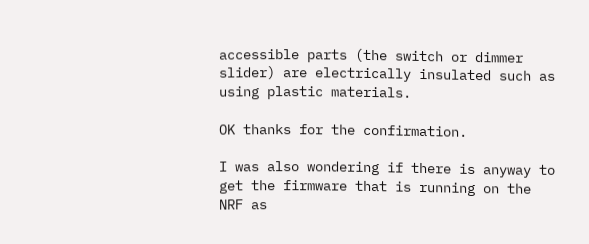accessible parts (the switch or dimmer slider) are electrically insulated such as using plastic materials.

OK thanks for the confirmation.

I was also wondering if there is anyway to get the firmware that is running on the NRF as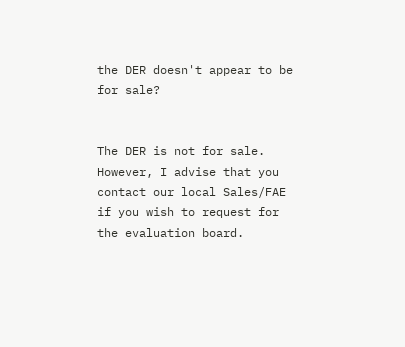the DER doesn't appear to be for sale?


The DER is not for sale. However, I advise that you contact our local Sales/FAE if you wish to request for the evaluation board.